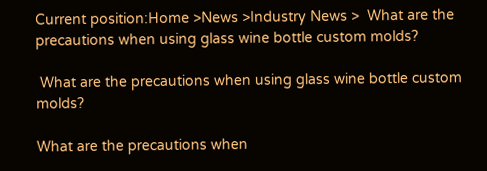Current position:Home >News >Industry News >  What are the precautions when using glass wine bottle custom molds?

 What are the precautions when using glass wine bottle custom molds?

What are the precautions when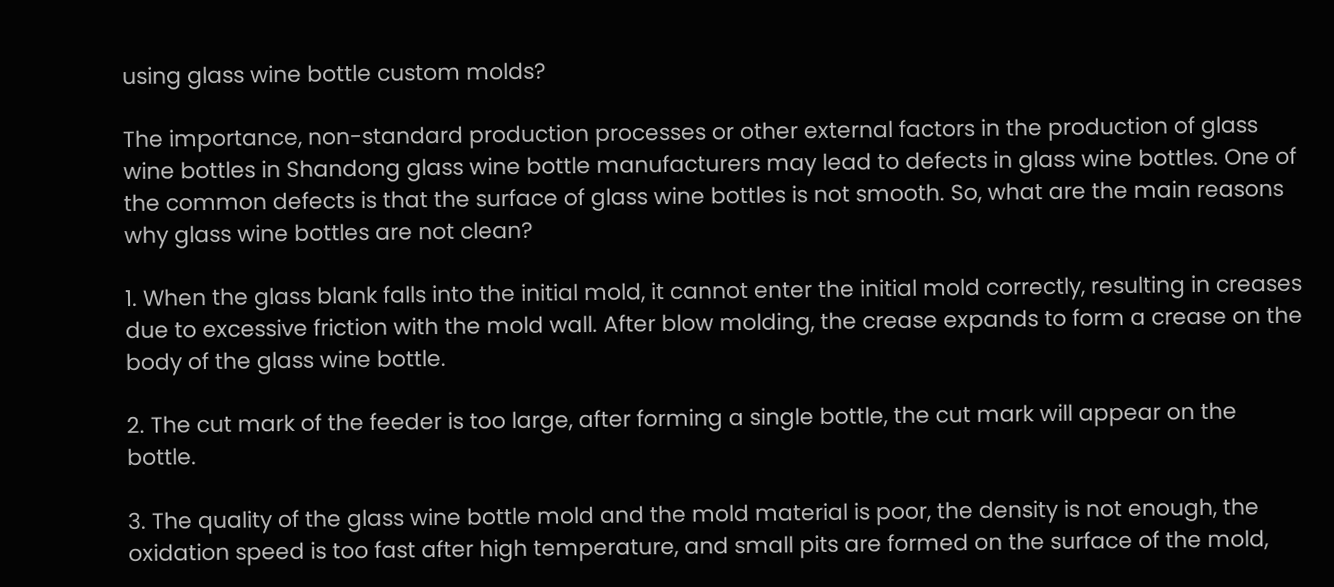using glass wine bottle custom molds?

The importance, non-standard production processes or other external factors in the production of glass wine bottles in Shandong glass wine bottle manufacturers may lead to defects in glass wine bottles. One of the common defects is that the surface of glass wine bottles is not smooth. So, what are the main reasons why glass wine bottles are not clean?

1. When the glass blank falls into the initial mold, it cannot enter the initial mold correctly, resulting in creases due to excessive friction with the mold wall. After blow molding, the crease expands to form a crease on the body of the glass wine bottle.

2. The cut mark of the feeder is too large, after forming a single bottle, the cut mark will appear on the bottle.

3. The quality of the glass wine bottle mold and the mold material is poor, the density is not enough, the oxidation speed is too fast after high temperature, and small pits are formed on the surface of the mold,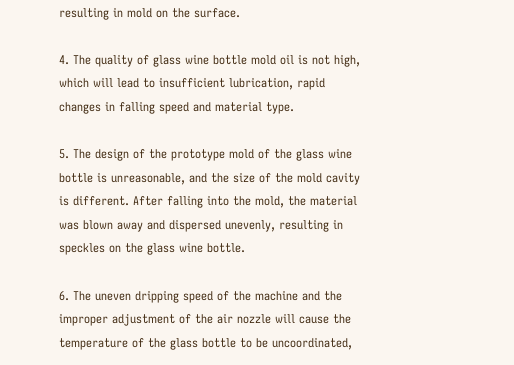resulting in mold on the surface.

4. The quality of glass wine bottle mold oil is not high, which will lead to insufficient lubrication, rapid changes in falling speed and material type.

5. The design of the prototype mold of the glass wine bottle is unreasonable, and the size of the mold cavity is different. After falling into the mold, the material was blown away and dispersed unevenly, resulting in speckles on the glass wine bottle.

6. The uneven dripping speed of the machine and the improper adjustment of the air nozzle will cause the temperature of the glass bottle to be uncoordinated,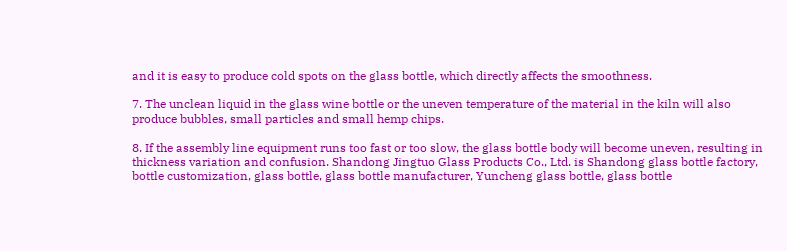and it is easy to produce cold spots on the glass bottle, which directly affects the smoothness.

7. The unclean liquid in the glass wine bottle or the uneven temperature of the material in the kiln will also produce bubbles, small particles and small hemp chips.

8. If the assembly line equipment runs too fast or too slow, the glass bottle body will become uneven, resulting in thickness variation and confusion. Shandong Jingtuo Glass Products Co., Ltd. is Shandong glass bottle factory, bottle customization, glass bottle, glass bottle manufacturer, Yuncheng glass bottle, glass bottle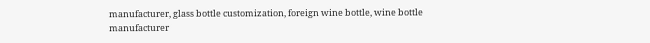manufacturer, glass bottle customization, foreign wine bottle, wine bottle manufacturer